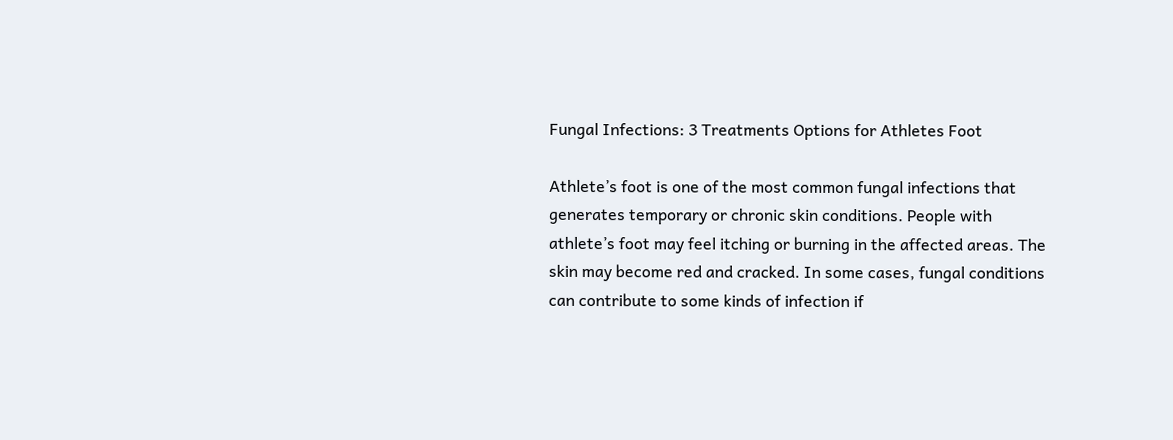Fungal Infections: 3 Treatments Options for Athletes Foot

Athlete’s foot is one of the most common fungal infections that generates temporary or chronic skin conditions. People with athlete’s foot may feel itching or burning in the affected areas. The skin may become red and cracked. In some cases, fungal conditions can contribute to some kinds of infection if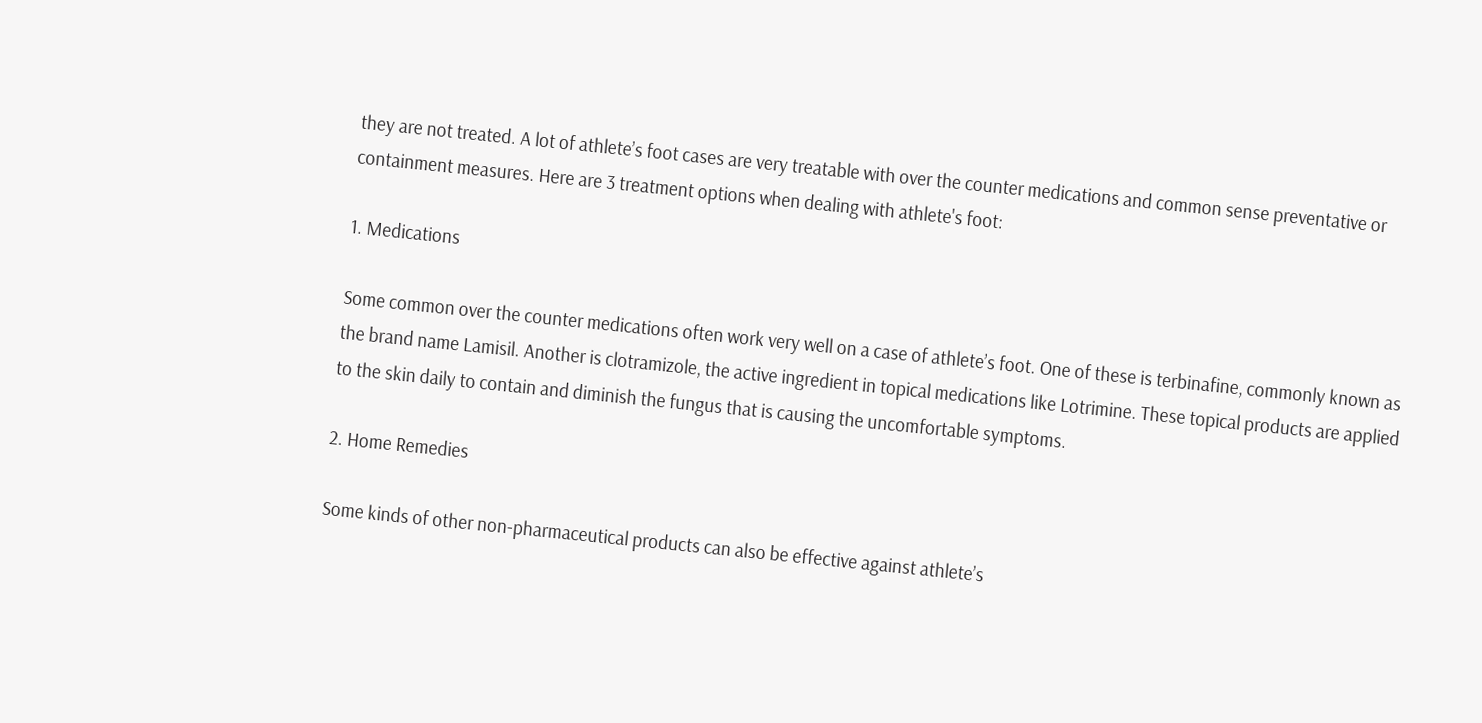they are not treated. A lot of athlete’s foot cases are very treatable with over the counter medications and common sense preventative or containment measures. Here are 3 treatment options when dealing with athlete's foot:

1. Medications

Some common over the counter medications often work very well on a case of athlete’s foot. One of these is terbinafine, commonly known as the brand name Lamisil. Another is clotramizole, the active ingredient in topical medications like Lotrimine. These topical products are applied to the skin daily to contain and diminish the fungus that is causing the uncomfortable symptoms.

2. Home Remedies

Some kinds of other non-pharmaceutical products can also be effective against athlete’s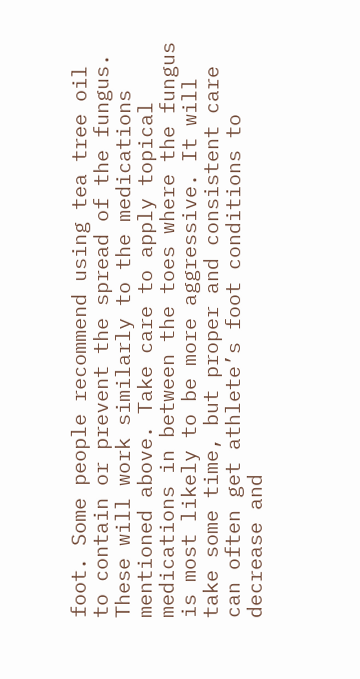foot. Some people recommend using tea tree oil to contain or prevent the spread of the fungus. These will work similarly to the medications mentioned above. Take care to apply topical medications in between the toes where the fungus is most likely to be more aggressive. It will take some time, but proper and consistent care can often get athlete’s foot conditions to decrease and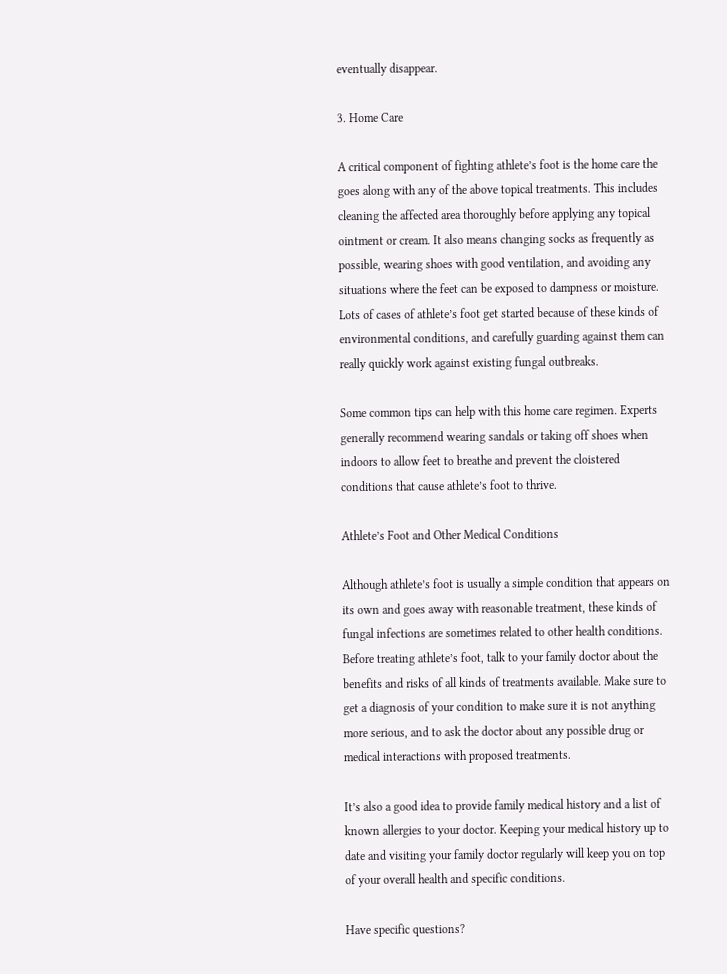eventually disappear.

3. Home Care

A critical component of fighting athlete’s foot is the home care the goes along with any of the above topical treatments. This includes cleaning the affected area thoroughly before applying any topical ointment or cream. It also means changing socks as frequently as possible, wearing shoes with good ventilation, and avoiding any situations where the feet can be exposed to dampness or moisture. Lots of cases of athlete’s foot get started because of these kinds of environmental conditions, and carefully guarding against them can really quickly work against existing fungal outbreaks.

Some common tips can help with this home care regimen. Experts generally recommend wearing sandals or taking off shoes when indoors to allow feet to breathe and prevent the cloistered conditions that cause athlete’s foot to thrive.

Athlete’s Foot and Other Medical Conditions

Although athlete’s foot is usually a simple condition that appears on its own and goes away with reasonable treatment, these kinds of fungal infections are sometimes related to other health conditions. Before treating athlete’s foot, talk to your family doctor about the benefits and risks of all kinds of treatments available. Make sure to get a diagnosis of your condition to make sure it is not anything more serious, and to ask the doctor about any possible drug or medical interactions with proposed treatments.

It’s also a good idea to provide family medical history and a list of known allergies to your doctor. Keeping your medical history up to date and visiting your family doctor regularly will keep you on top of your overall health and specific conditions.

Have specific questions?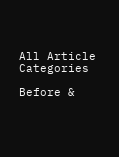All Article Categories

Before &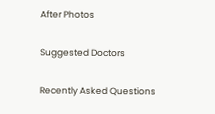After Photos

Suggested Doctors

Recently Asked Questions